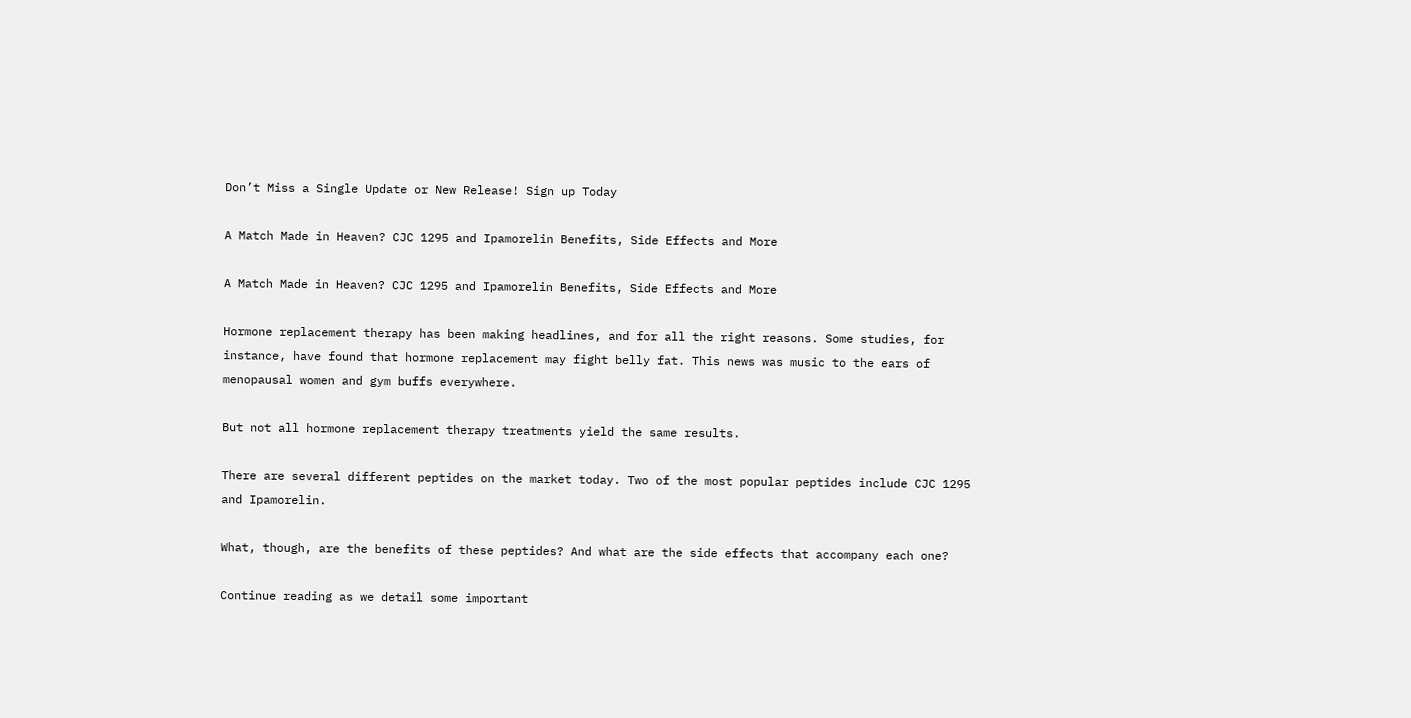Don’t Miss a Single Update or New Release! Sign up Today

A Match Made in Heaven? CJC 1295 and Ipamorelin Benefits, Side Effects and More

A Match Made in Heaven? CJC 1295 and Ipamorelin Benefits, Side Effects and More

Hormone replacement therapy has been making headlines, and for all the right reasons. Some studies, for instance, have found that hormone replacement may fight belly fat. This news was music to the ears of menopausal women and gym buffs everywhere.

But not all hormone replacement therapy treatments yield the same results.

There are several different peptides on the market today. Two of the most popular peptides include CJC 1295 and Ipamorelin.

What, though, are the benefits of these peptides? And what are the side effects that accompany each one?

Continue reading as we detail some important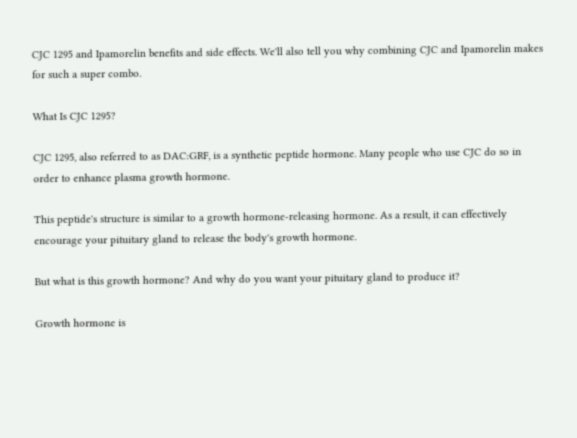CJC 1295 and Ipamorelin benefits and side effects. We'll also tell you why combining CJC and Ipamorelin makes for such a super combo.

What Is CJC 1295?

CJC 1295, also referred to as DAC:GRF, is a synthetic peptide hormone. Many people who use CJC do so in order to enhance plasma growth hormone.

This peptide's structure is similar to a growth hormone-releasing hormone. As a result, it can effectively encourage your pituitary gland to release the body's growth hormone.

But what is this growth hormone? And why do you want your pituitary gland to produce it?

Growth hormone is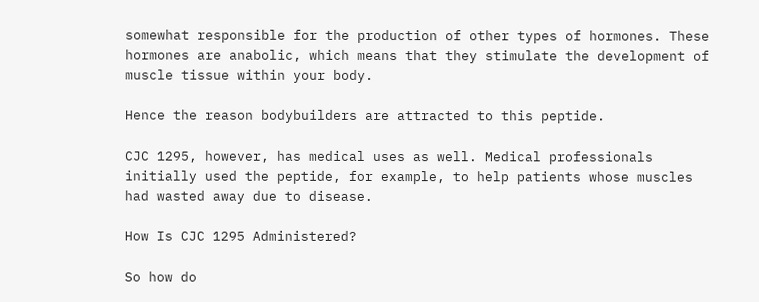somewhat responsible for the production of other types of hormones. These hormones are anabolic, which means that they stimulate the development of muscle tissue within your body.

Hence the reason bodybuilders are attracted to this peptide.

CJC 1295, however, has medical uses as well. Medical professionals initially used the peptide, for example, to help patients whose muscles had wasted away due to disease.

How Is CJC 1295 Administered?

So how do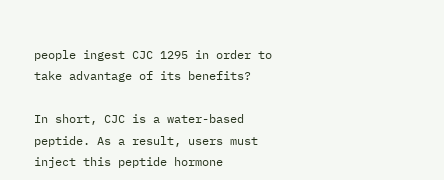people ingest CJC 1295 in order to take advantage of its benefits?

In short, CJC is a water-based peptide. As a result, users must inject this peptide hormone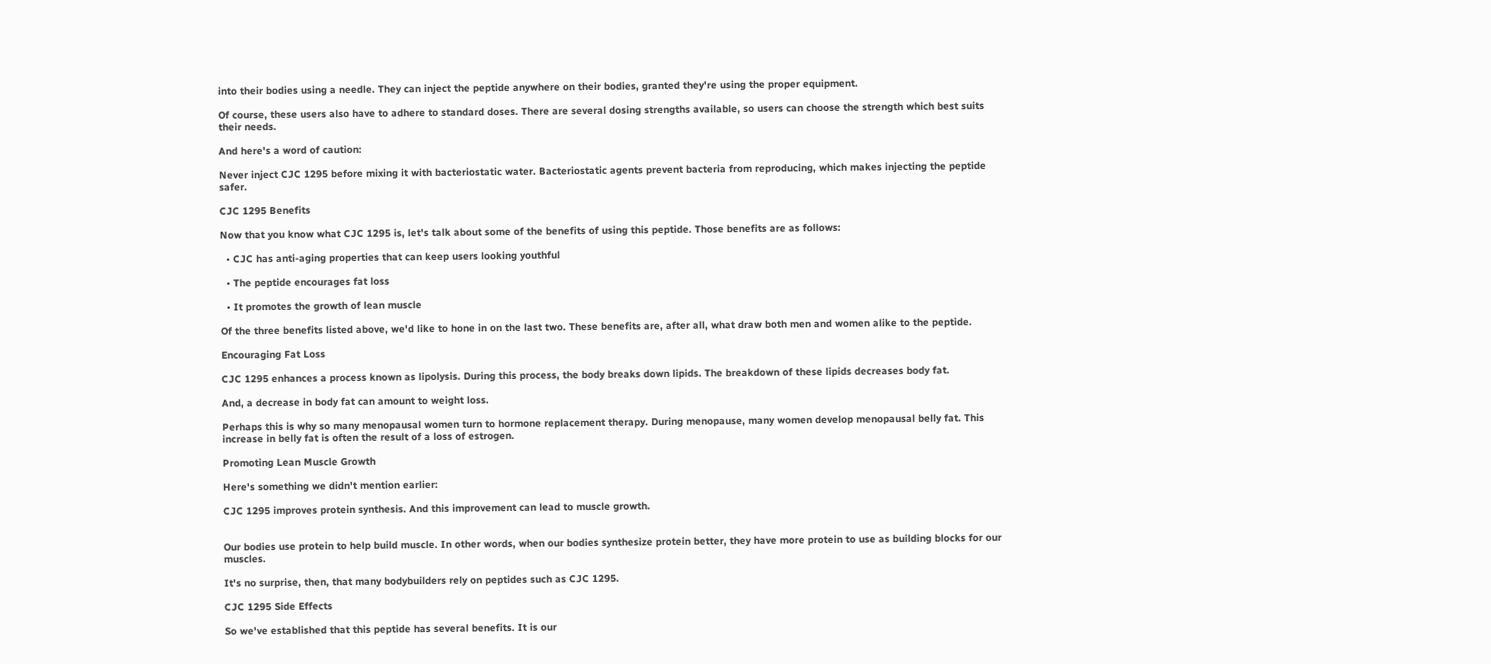into their bodies using a needle. They can inject the peptide anywhere on their bodies, granted they're using the proper equipment.

Of course, these users also have to adhere to standard doses. There are several dosing strengths available, so users can choose the strength which best suits their needs.

And here's a word of caution:

Never inject CJC 1295 before mixing it with bacteriostatic water. Bacteriostatic agents prevent bacteria from reproducing, which makes injecting the peptide safer.

CJC 1295 Benefits

Now that you know what CJC 1295 is, let's talk about some of the benefits of using this peptide. Those benefits are as follows:

  • CJC has anti-aging properties that can keep users looking youthful

  • The peptide encourages fat loss

  • It promotes the growth of lean muscle

Of the three benefits listed above, we'd like to hone in on the last two. These benefits are, after all, what draw both men and women alike to the peptide.

Encouraging Fat Loss

CJC 1295 enhances a process known as lipolysis. During this process, the body breaks down lipids. The breakdown of these lipids decreases body fat.

And, a decrease in body fat can amount to weight loss.

Perhaps this is why so many menopausal women turn to hormone replacement therapy. During menopause, many women develop menopausal belly fat. This increase in belly fat is often the result of a loss of estrogen.

Promoting Lean Muscle Growth

Here's something we didn't mention earlier:

CJC 1295 improves protein synthesis. And this improvement can lead to muscle growth.


Our bodies use protein to help build muscle. In other words, when our bodies synthesize protein better, they have more protein to use as building blocks for our muscles.

It's no surprise, then, that many bodybuilders rely on peptides such as CJC 1295.

CJC 1295 Side Effects

So we've established that this peptide has several benefits. It is our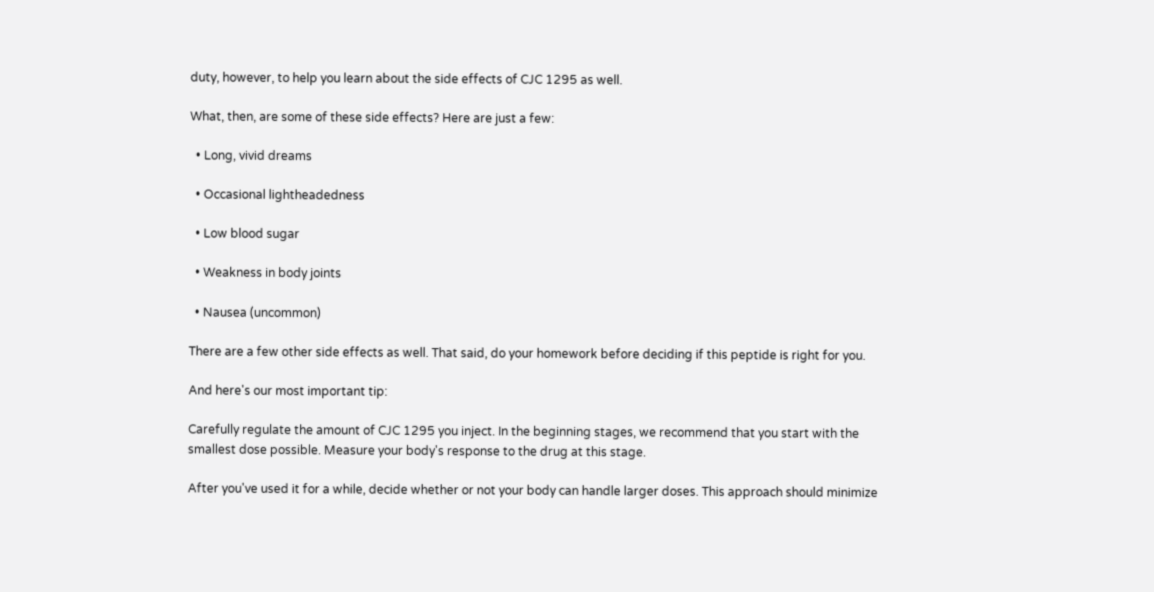duty, however, to help you learn about the side effects of CJC 1295 as well.

What, then, are some of these side effects? Here are just a few:

  • Long, vivid dreams

  • Occasional lightheadedness

  • Low blood sugar

  • Weakness in body joints

  • Nausea (uncommon)

There are a few other side effects as well. That said, do your homework before deciding if this peptide is right for you.

And here's our most important tip:

Carefully regulate the amount of CJC 1295 you inject. In the beginning stages, we recommend that you start with the smallest dose possible. Measure your body's response to the drug at this stage.

After you've used it for a while, decide whether or not your body can handle larger doses. This approach should minimize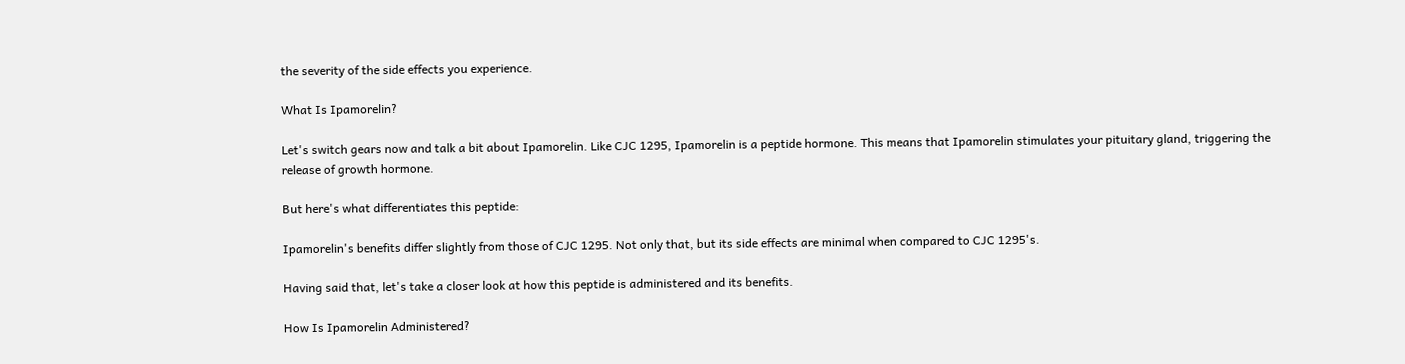the severity of the side effects you experience.

What Is Ipamorelin?

Let's switch gears now and talk a bit about Ipamorelin. Like CJC 1295, Ipamorelin is a peptide hormone. This means that Ipamorelin stimulates your pituitary gland, triggering the release of growth hormone.

But here's what differentiates this peptide:

Ipamorelin's benefits differ slightly from those of CJC 1295. Not only that, but its side effects are minimal when compared to CJC 1295's.

Having said that, let's take a closer look at how this peptide is administered and its benefits.

How Is Ipamorelin Administered?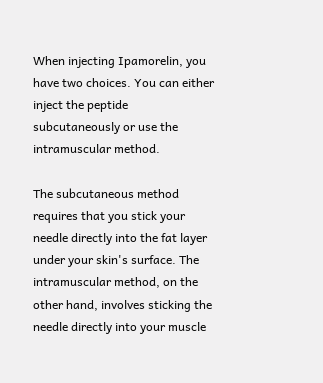When injecting Ipamorelin, you have two choices. You can either inject the peptide subcutaneously or use the intramuscular method.

The subcutaneous method requires that you stick your needle directly into the fat layer under your skin's surface. The intramuscular method, on the other hand, involves sticking the needle directly into your muscle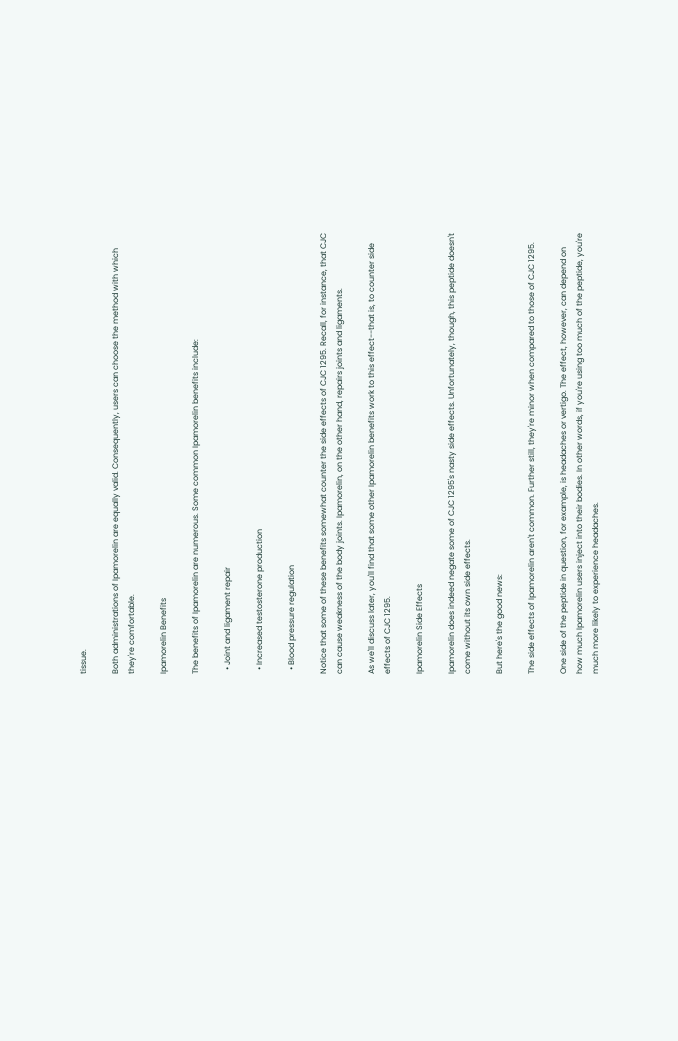tissue.

Both administrations of Ipamorelin are equally valid. Consequently, users can choose the method with which they're comfortable.

Ipamorelin Benefits

The benefits of Ipamorelin are numerous. Some common Ipamorelin benefits include:

  • Joint and ligament repair

  • Increased testosterone production

  • Blood pressure regulation

Notice that some of these benefits somewhat counter the side effects of CJC 1295. Recall, for instance, that CJC can cause weakness of the body joints. Ipamorelin, on the other hand, repairs joints and ligaments.

As we'll discuss later, you'll find that some other Ipamorelin benefits work to this effect--that is, to counter side effects of CJC 1295.

Ipamorelin Side Effects

Ipamorelin does indeed negate some of CJC 1295's nasty side effects. Unfortunately, though, this peptide doesn't come without its own side effects.

But here's the good news:

The side effects of Ipamorelin aren't common. Further still, they're minor when compared to those of CJC 1295.

One side of the peptide in question, for example, is headaches or vertigo. The effect, however, can depend on how much Ipamorelin users inject into their bodies. In other words, if you're using too much of the peptide, you're much more likely to experience headaches.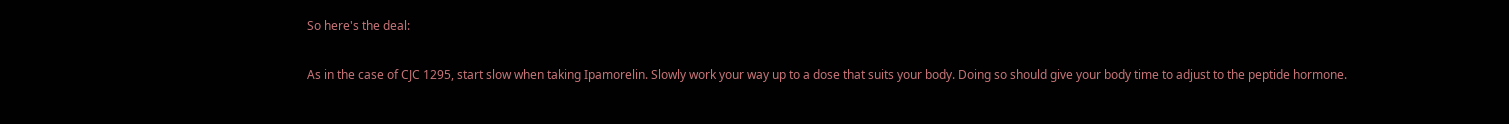So here's the deal:

As in the case of CJC 1295, start slow when taking Ipamorelin. Slowly work your way up to a dose that suits your body. Doing so should give your body time to adjust to the peptide hormone.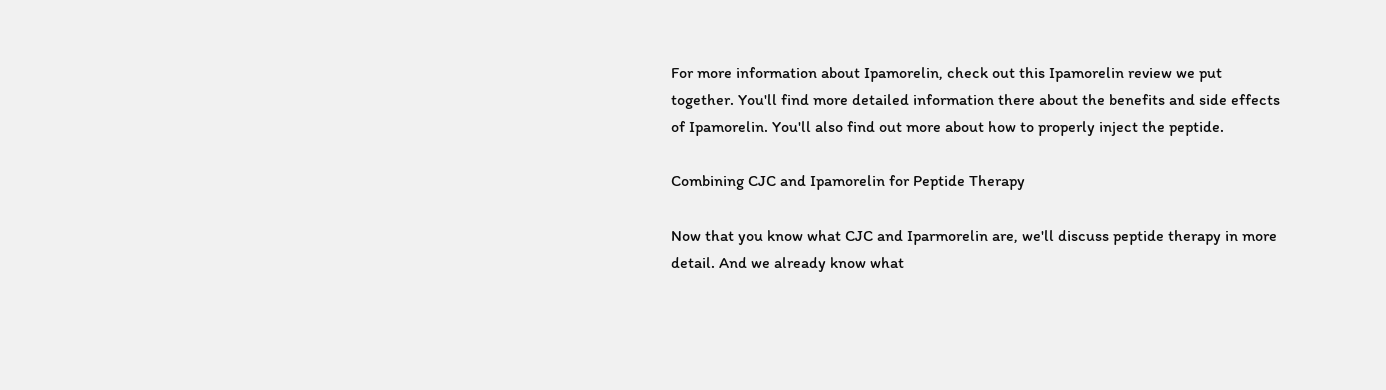For more information about Ipamorelin, check out this Ipamorelin review we put together. You'll find more detailed information there about the benefits and side effects of Ipamorelin. You'll also find out more about how to properly inject the peptide.

Combining CJC and Ipamorelin for Peptide Therapy

Now that you know what CJC and Iparmorelin are, we'll discuss peptide therapy in more detail. And we already know what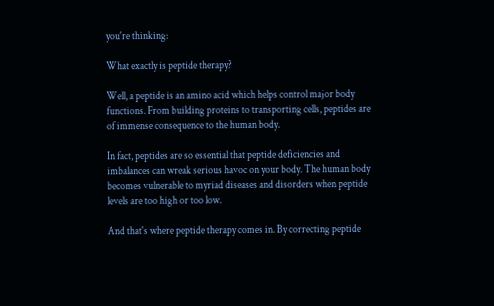you're thinking:

What exactly is peptide therapy?

Well, a peptide is an amino acid which helps control major body functions. From building proteins to transporting cells, peptides are of immense consequence to the human body.

In fact, peptides are so essential that peptide deficiencies and imbalances can wreak serious havoc on your body. The human body becomes vulnerable to myriad diseases and disorders when peptide levels are too high or too low.

And that's where peptide therapy comes in. By correcting peptide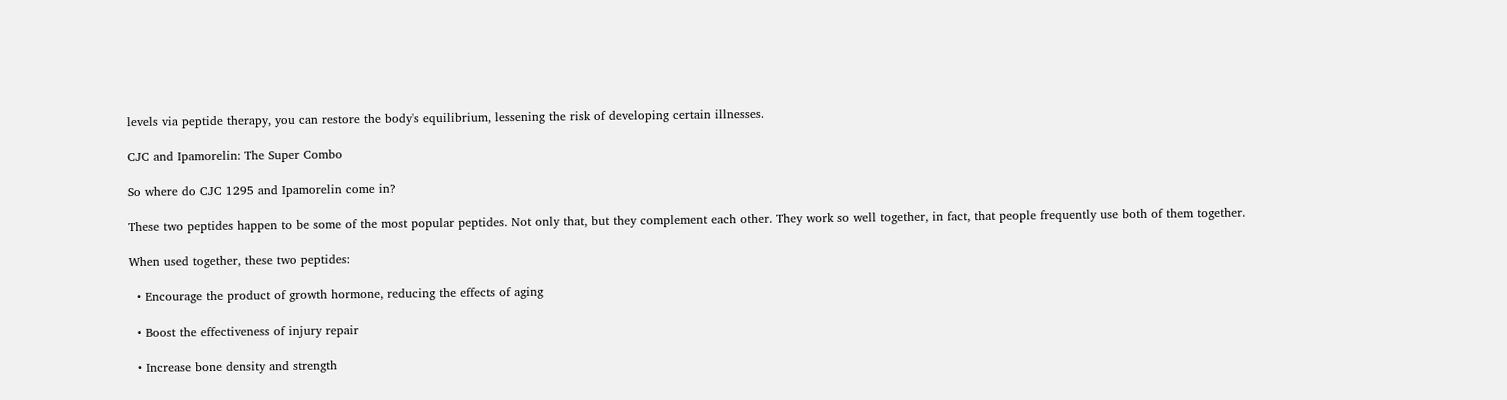levels via peptide therapy, you can restore the body's equilibrium, lessening the risk of developing certain illnesses.

CJC and Ipamorelin: The Super Combo

So where do CJC 1295 and Ipamorelin come in?

These two peptides happen to be some of the most popular peptides. Not only that, but they complement each other. They work so well together, in fact, that people frequently use both of them together.

When used together, these two peptides:

  • Encourage the product of growth hormone, reducing the effects of aging

  • Boost the effectiveness of injury repair

  • Increase bone density and strength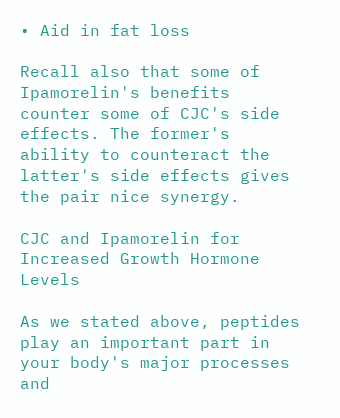• Aid in fat loss

Recall also that some of Ipamorelin's benefits counter some of CJC's side effects. The former's ability to counteract the latter's side effects gives the pair nice synergy.

CJC and Ipamorelin for Increased Growth Hormone Levels

As we stated above, peptides play an important part in your body's major processes and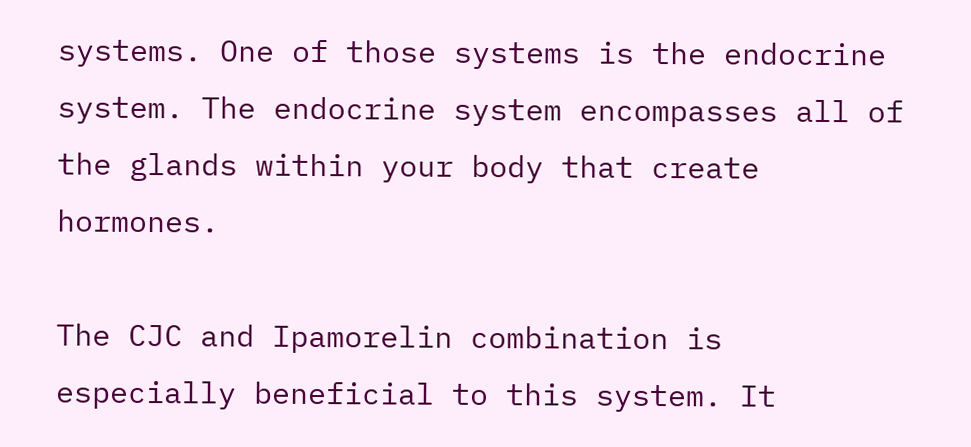systems. One of those systems is the endocrine system. The endocrine system encompasses all of the glands within your body that create hormones.

The CJC and Ipamorelin combination is especially beneficial to this system. It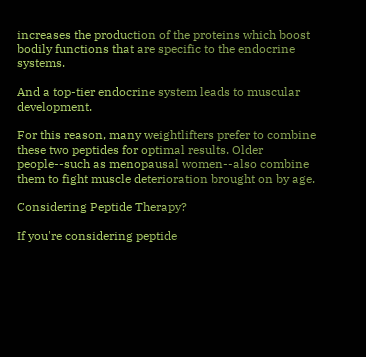increases the production of the proteins which boost bodily functions that are specific to the endocrine systems.

And a top-tier endocrine system leads to muscular development.

For this reason, many weightlifters prefer to combine these two peptides for optimal results. Older people--such as menopausal women--also combine them to fight muscle deterioration brought on by age.

Considering Peptide Therapy?

If you're considering peptide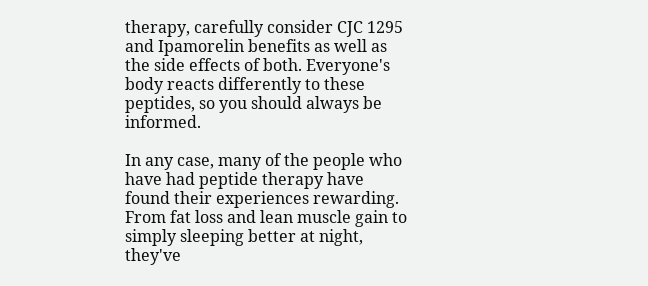therapy, carefully consider CJC 1295 and Ipamorelin benefits as well as the side effects of both. Everyone's body reacts differently to these peptides, so you should always be informed.

In any case, many of the people who have had peptide therapy have found their experiences rewarding. From fat loss and lean muscle gain to simply sleeping better at night, they've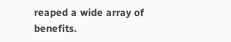reaped a wide array of benefits.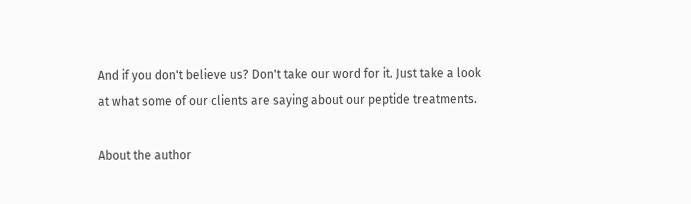And if you don't believe us? Don't take our word for it. Just take a look at what some of our clients are saying about our peptide treatments.

About the author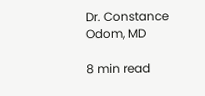Dr. Constance Odom, MD

8 min read